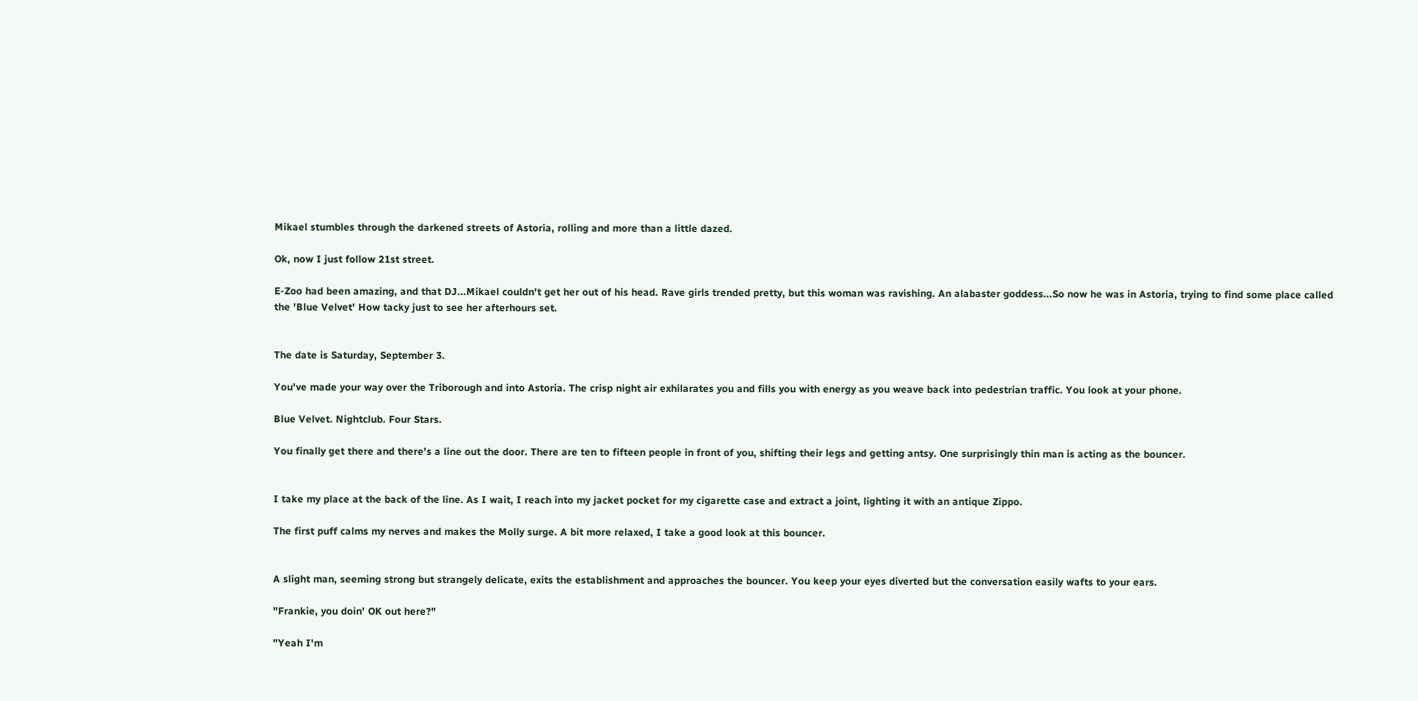Mikael stumbles through the darkened streets of Astoria, rolling and more than a little dazed.

Ok, now I just follow 21st street.

E-Zoo had been amazing, and that DJ...Mikael couldn't get her out of his head. Rave girls trended pretty, but this woman was ravishing. An alabaster goddess...So now he was in Astoria, trying to find some place called the 'Blue Velvet' How tacky just to see her afterhours set.


The date is Saturday, September 3.

You've made your way over the Triborough and into Astoria. The crisp night air exhilarates you and fills you with energy as you weave back into pedestrian traffic. You look at your phone.

Blue Velvet. Nightclub. Four Stars.

You finally get there and there's a line out the door. There are ten to fifteen people in front of you, shifting their legs and getting antsy. One surprisingly thin man is acting as the bouncer.


I take my place at the back of the line. As I wait, I reach into my jacket pocket for my cigarette case and extract a joint, lighting it with an antique Zippo.

The first puff calms my nerves and makes the Molly surge. A bit more relaxed, I take a good look at this bouncer.


A slight man, seeming strong but strangely delicate, exits the establishment and approaches the bouncer. You keep your eyes diverted but the conversation easily wafts to your ears.

"Frankie, you doin' OK out here?"

"Yeah I'm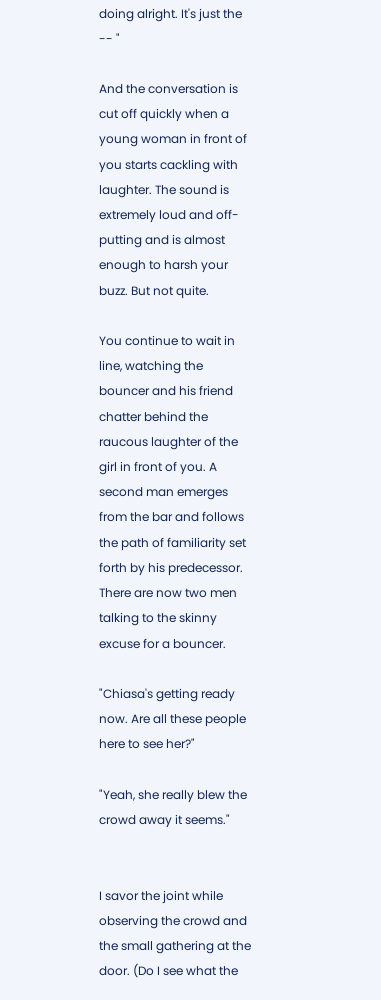doing alright. It's just the -- "

And the conversation is cut off quickly when a young woman in front of you starts cackling with laughter. The sound is extremely loud and off-putting and is almost enough to harsh your buzz. But not quite.

You continue to wait in line, watching the bouncer and his friend chatter behind the raucous laughter of the girl in front of you. A second man emerges from the bar and follows the path of familiarity set forth by his predecessor. There are now two men talking to the skinny excuse for a bouncer.

"Chiasa's getting ready now. Are all these people here to see her?"

"Yeah, she really blew the crowd away it seems."


I savor the joint while observing the crowd and the small gathering at the door. (Do I see what the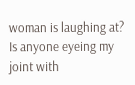woman is laughing at? Is anyone eyeing my joint with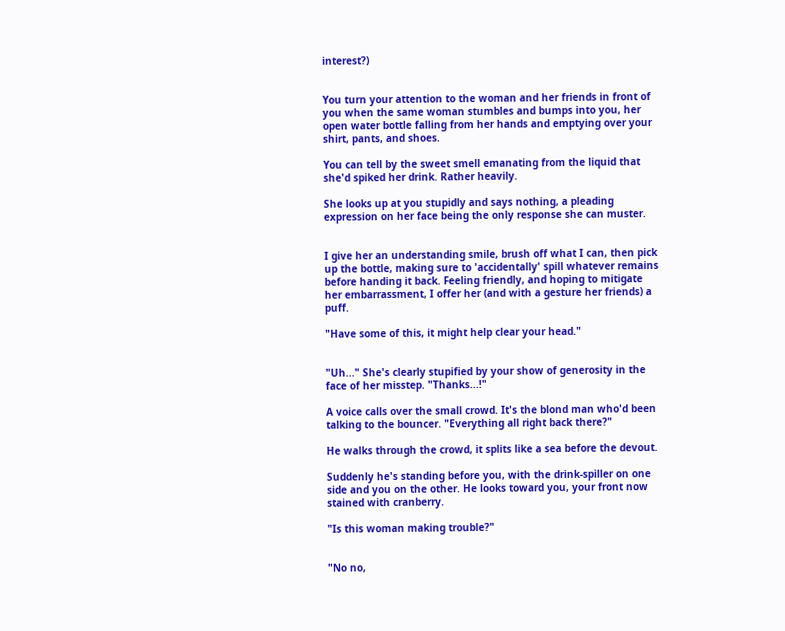interest?)


You turn your attention to the woman and her friends in front of you when the same woman stumbles and bumps into you, her open water bottle falling from her hands and emptying over your shirt, pants, and shoes.

You can tell by the sweet smell emanating from the liquid that she'd spiked her drink. Rather heavily.

She looks up at you stupidly and says nothing, a pleading expression on her face being the only response she can muster.


I give her an understanding smile, brush off what I can, then pick up the bottle, making sure to 'accidentally' spill whatever remains before handing it back. Feeling friendly, and hoping to mitigate her embarrassment, I offer her (and with a gesture her friends) a puff.

"Have some of this, it might help clear your head."


"Uh..." She's clearly stupified by your show of generosity in the face of her misstep. "Thanks...!"

A voice calls over the small crowd. It's the blond man who'd been talking to the bouncer. "Everything all right back there?"

He walks through the crowd, it splits like a sea before the devout.

Suddenly he's standing before you, with the drink-spiller on one side and you on the other. He looks toward you, your front now stained with cranberry.

"Is this woman making trouble?"


"No no,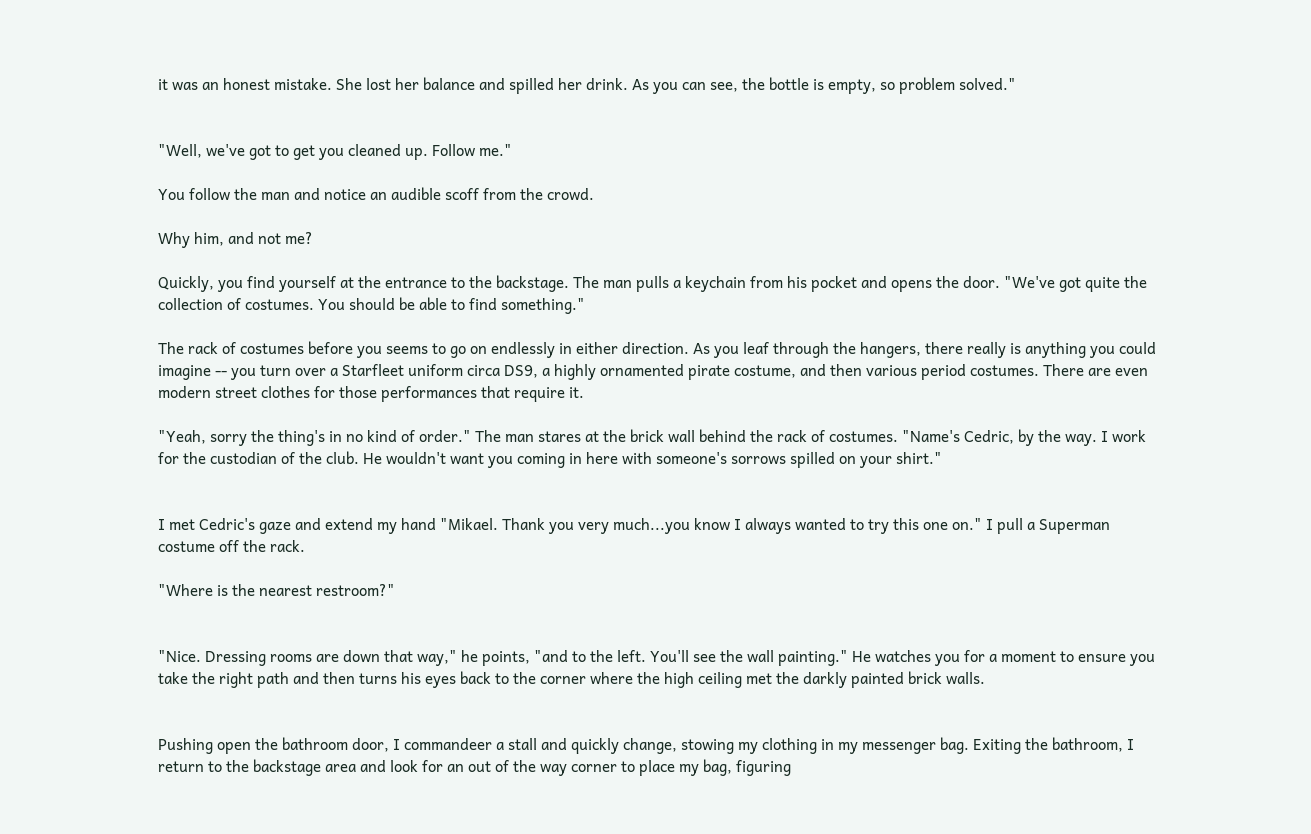it was an honest mistake. She lost her balance and spilled her drink. As you can see, the bottle is empty, so problem solved."


"Well, we've got to get you cleaned up. Follow me."

You follow the man and notice an audible scoff from the crowd.

Why him, and not me?

Quickly, you find yourself at the entrance to the backstage. The man pulls a keychain from his pocket and opens the door. "We've got quite the collection of costumes. You should be able to find something."

The rack of costumes before you seems to go on endlessly in either direction. As you leaf through the hangers, there really is anything you could imagine -- you turn over a Starfleet uniform circa DS9, a highly ornamented pirate costume, and then various period costumes. There are even modern street clothes for those performances that require it.

"Yeah, sorry the thing's in no kind of order." The man stares at the brick wall behind the rack of costumes. "Name's Cedric, by the way. I work for the custodian of the club. He wouldn't want you coming in here with someone's sorrows spilled on your shirt."


I met Cedric's gaze and extend my hand "Mikael. Thank you very much...you know I always wanted to try this one on." I pull a Superman costume off the rack.

"Where is the nearest restroom?"


"Nice. Dressing rooms are down that way," he points, "and to the left. You'll see the wall painting." He watches you for a moment to ensure you take the right path and then turns his eyes back to the corner where the high ceiling met the darkly painted brick walls.


Pushing open the bathroom door, I commandeer a stall and quickly change, stowing my clothing in my messenger bag. Exiting the bathroom, I return to the backstage area and look for an out of the way corner to place my bag, figuring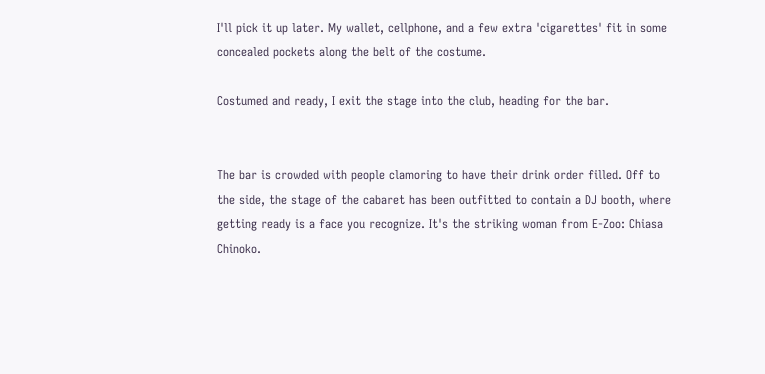I'll pick it up later. My wallet, cellphone, and a few extra 'cigarettes' fit in some concealed pockets along the belt of the costume.

Costumed and ready, I exit the stage into the club, heading for the bar.


The bar is crowded with people clamoring to have their drink order filled. Off to the side, the stage of the cabaret has been outfitted to contain a DJ booth, where getting ready is a face you recognize. It's the striking woman from E-Zoo: Chiasa Chinoko.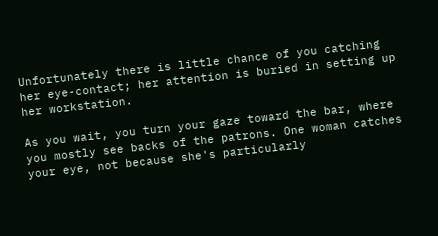Unfortunately there is little chance of you catching her eye-contact; her attention is buried in setting up her workstation.

As you wait, you turn your gaze toward the bar, where you mostly see backs of the patrons. One woman catches your eye, not because she's particularly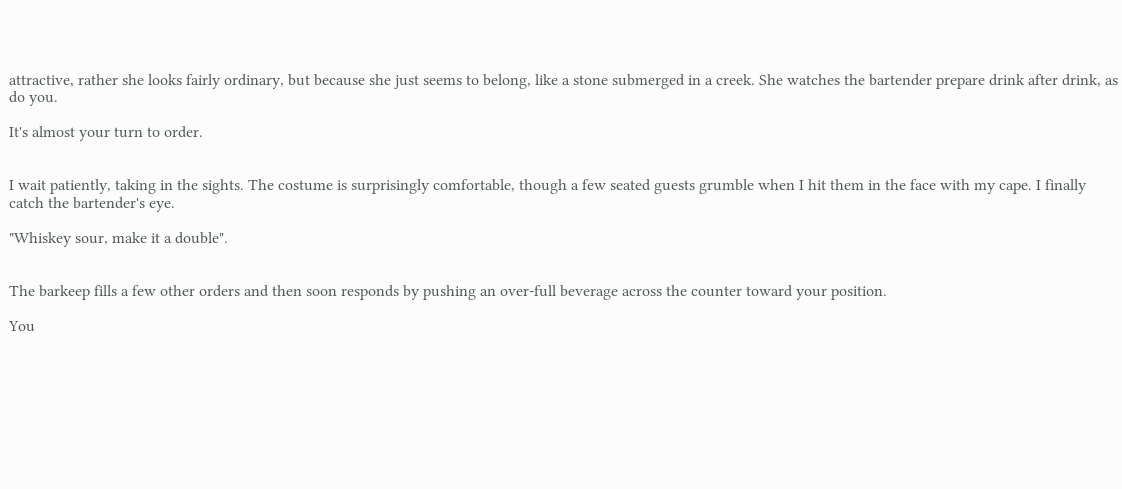attractive, rather she looks fairly ordinary, but because she just seems to belong, like a stone submerged in a creek. She watches the bartender prepare drink after drink, as do you.

It's almost your turn to order.


I wait patiently, taking in the sights. The costume is surprisingly comfortable, though a few seated guests grumble when I hit them in the face with my cape. I finally catch the bartender's eye.

"Whiskey sour, make it a double".


The barkeep fills a few other orders and then soon responds by pushing an over-full beverage across the counter toward your position.

You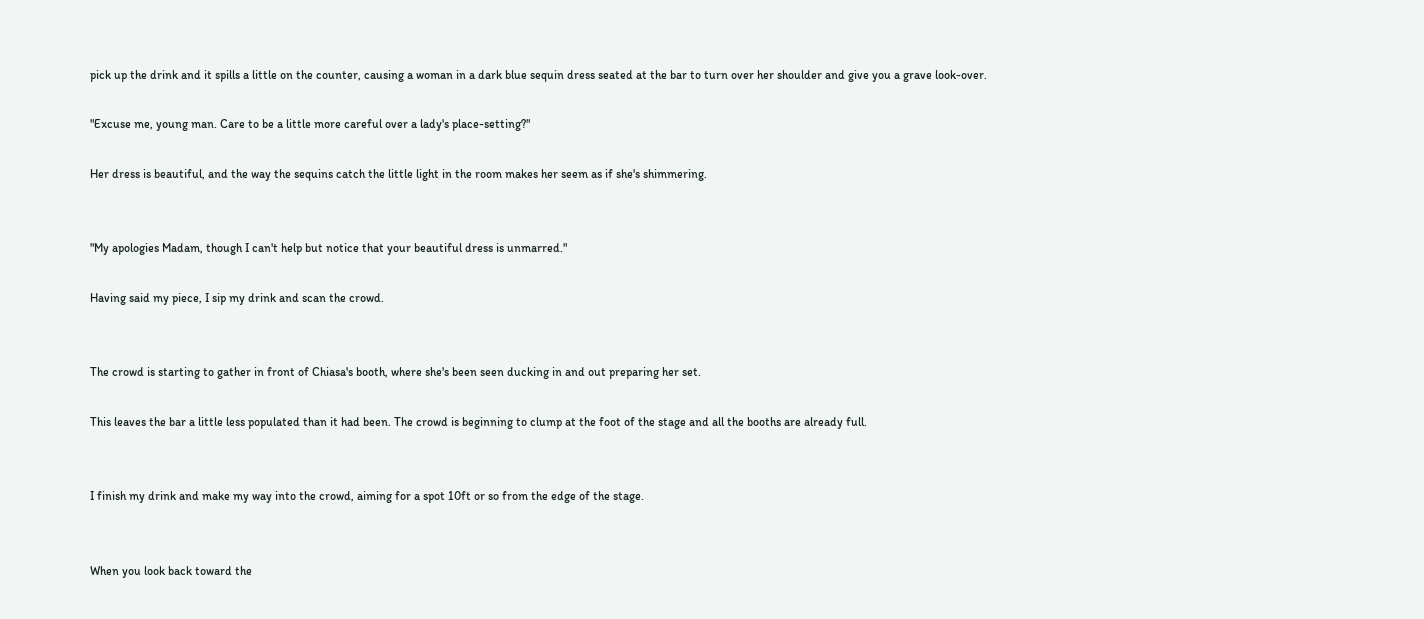pick up the drink and it spills a little on the counter, causing a woman in a dark blue sequin dress seated at the bar to turn over her shoulder and give you a grave look-over.

"Excuse me, young man. Care to be a little more careful over a lady's place-setting?"

Her dress is beautiful, and the way the sequins catch the little light in the room makes her seem as if she's shimmering.


"My apologies Madam, though I can't help but notice that your beautiful dress is unmarred."

Having said my piece, I sip my drink and scan the crowd.


The crowd is starting to gather in front of Chiasa's booth, where she's been seen ducking in and out preparing her set.

This leaves the bar a little less populated than it had been. The crowd is beginning to clump at the foot of the stage and all the booths are already full.


I finish my drink and make my way into the crowd, aiming for a spot 10ft or so from the edge of the stage.


When you look back toward the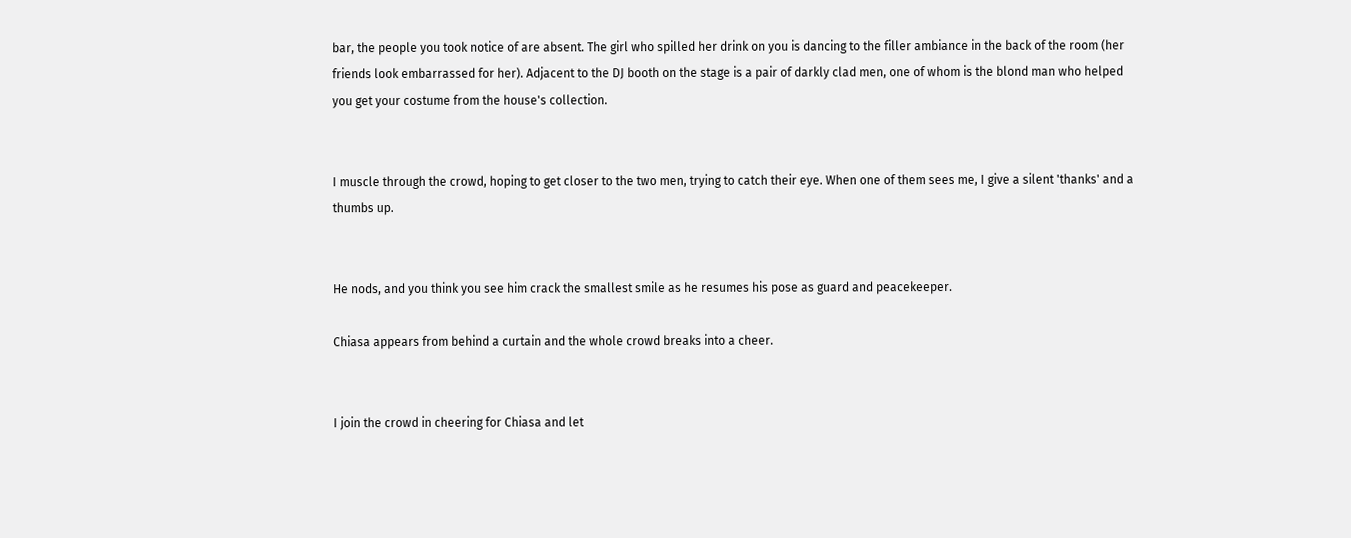bar, the people you took notice of are absent. The girl who spilled her drink on you is dancing to the filler ambiance in the back of the room (her friends look embarrassed for her). Adjacent to the DJ booth on the stage is a pair of darkly clad men, one of whom is the blond man who helped you get your costume from the house's collection.


I muscle through the crowd, hoping to get closer to the two men, trying to catch their eye. When one of them sees me, I give a silent 'thanks' and a thumbs up.


He nods, and you think you see him crack the smallest smile as he resumes his pose as guard and peacekeeper.

Chiasa appears from behind a curtain and the whole crowd breaks into a cheer.


I join the crowd in cheering for Chiasa and let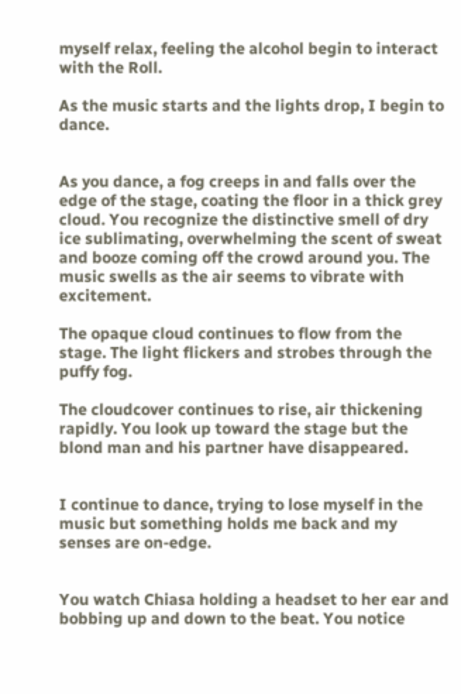myself relax, feeling the alcohol begin to interact with the Roll.

As the music starts and the lights drop, I begin to dance.


As you dance, a fog creeps in and falls over the edge of the stage, coating the floor in a thick grey cloud. You recognize the distinctive smell of dry ice sublimating, overwhelming the scent of sweat and booze coming off the crowd around you. The music swells as the air seems to vibrate with excitement.

The opaque cloud continues to flow from the stage. The light flickers and strobes through the puffy fog.

The cloudcover continues to rise, air thickening rapidly. You look up toward the stage but the blond man and his partner have disappeared.


I continue to dance, trying to lose myself in the music but something holds me back and my senses are on-edge.


You watch Chiasa holding a headset to her ear and bobbing up and down to the beat. You notice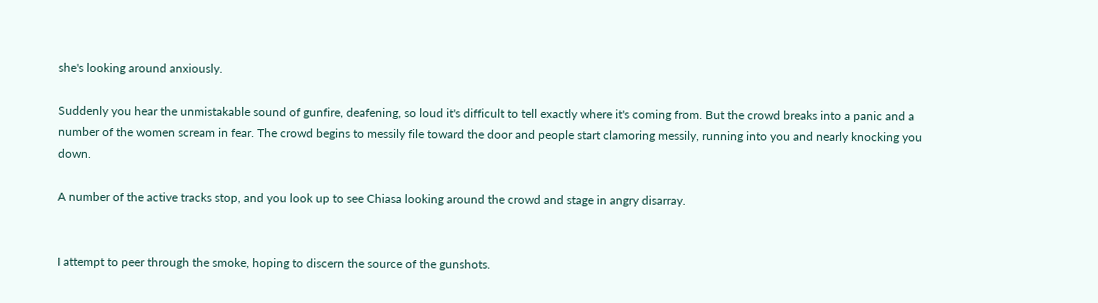she's looking around anxiously.

Suddenly you hear the unmistakable sound of gunfire, deafening, so loud it's difficult to tell exactly where it's coming from. But the crowd breaks into a panic and a number of the women scream in fear. The crowd begins to messily file toward the door and people start clamoring messily, running into you and nearly knocking you down.

A number of the active tracks stop, and you look up to see Chiasa looking around the crowd and stage in angry disarray.


I attempt to peer through the smoke, hoping to discern the source of the gunshots.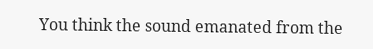You think the sound emanated from the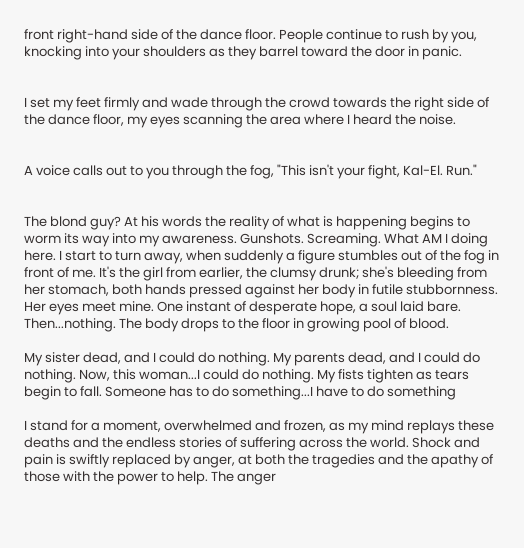front right-hand side of the dance floor. People continue to rush by you, knocking into your shoulders as they barrel toward the door in panic.


I set my feet firmly and wade through the crowd towards the right side of the dance floor, my eyes scanning the area where I heard the noise.


A voice calls out to you through the fog, "This isn't your fight, Kal-El. Run."


The blond guy? At his words the reality of what is happening begins to worm its way into my awareness. Gunshots. Screaming. What AM I doing here. I start to turn away, when suddenly a figure stumbles out of the fog in front of me. It's the girl from earlier, the clumsy drunk; she's bleeding from her stomach, both hands pressed against her body in futile stubbornness. Her eyes meet mine. One instant of desperate hope, a soul laid bare. Then...nothing. The body drops to the floor in growing pool of blood.

My sister dead, and I could do nothing. My parents dead, and I could do nothing. Now, this woman...I could do nothing. My fists tighten as tears begin to fall. Someone has to do something...I have to do something

I stand for a moment, overwhelmed and frozen, as my mind replays these deaths and the endless stories of suffering across the world. Shock and pain is swiftly replaced by anger, at both the tragedies and the apathy of those with the power to help. The anger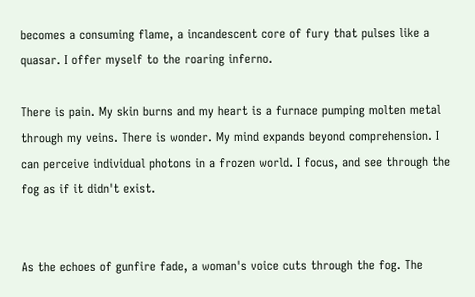becomes a consuming flame, a incandescent core of fury that pulses like a quasar. I offer myself to the roaring inferno.

There is pain. My skin burns and my heart is a furnace pumping molten metal through my veins. There is wonder. My mind expands beyond comprehension. I can perceive individual photons in a frozen world. I focus, and see through the fog as if it didn't exist.


As the echoes of gunfire fade, a woman's voice cuts through the fog. The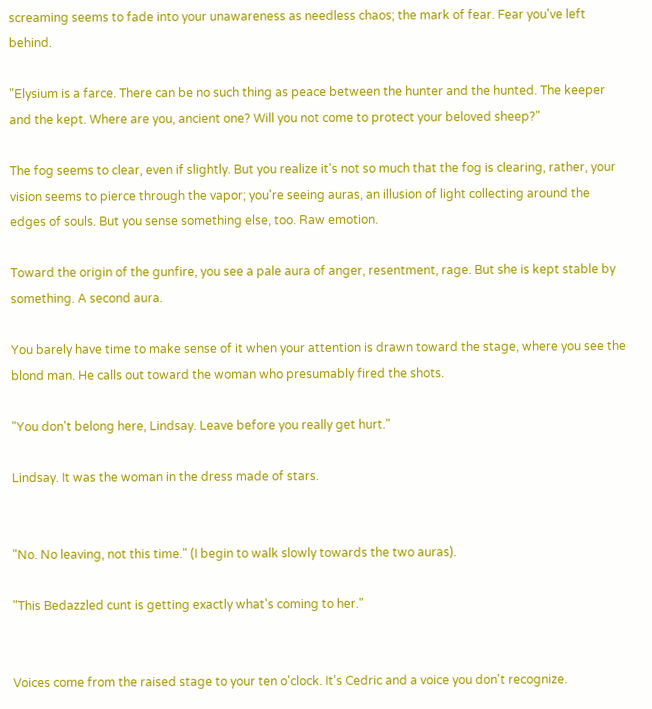screaming seems to fade into your unawareness as needless chaos; the mark of fear. Fear you've left behind.

"Elysium is a farce. There can be no such thing as peace between the hunter and the hunted. The keeper and the kept. Where are you, ancient one? Will you not come to protect your beloved sheep?"

The fog seems to clear, even if slightly. But you realize it's not so much that the fog is clearing, rather, your vision seems to pierce through the vapor; you're seeing auras, an illusion of light collecting around the edges of souls. But you sense something else, too. Raw emotion.

Toward the origin of the gunfire, you see a pale aura of anger, resentment, rage. But she is kept stable by something. A second aura.

You barely have time to make sense of it when your attention is drawn toward the stage, where you see the blond man. He calls out toward the woman who presumably fired the shots.

"You don't belong here, Lindsay. Leave before you really get hurt."

Lindsay. It was the woman in the dress made of stars.


"No. No leaving, not this time." (I begin to walk slowly towards the two auras).

"This Bedazzled cunt is getting exactly what's coming to her."


Voices come from the raised stage to your ten o'clock. It's Cedric and a voice you don't recognize.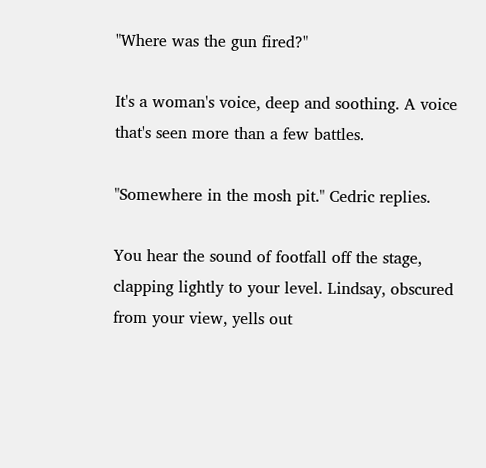"Where was the gun fired?"

It's a woman's voice, deep and soothing. A voice that's seen more than a few battles.

"Somewhere in the mosh pit." Cedric replies.

You hear the sound of footfall off the stage, clapping lightly to your level. Lindsay, obscured from your view, yells out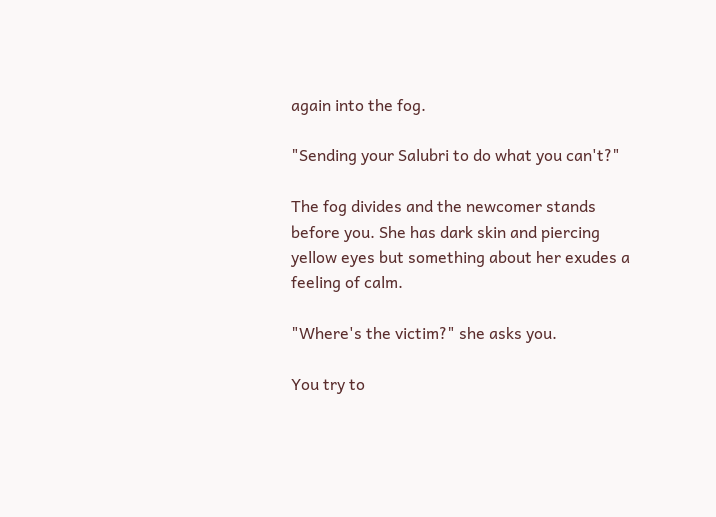again into the fog.

"Sending your Salubri to do what you can't?"

The fog divides and the newcomer stands before you. She has dark skin and piercing yellow eyes but something about her exudes a feeling of calm.

"Where's the victim?" she asks you.

You try to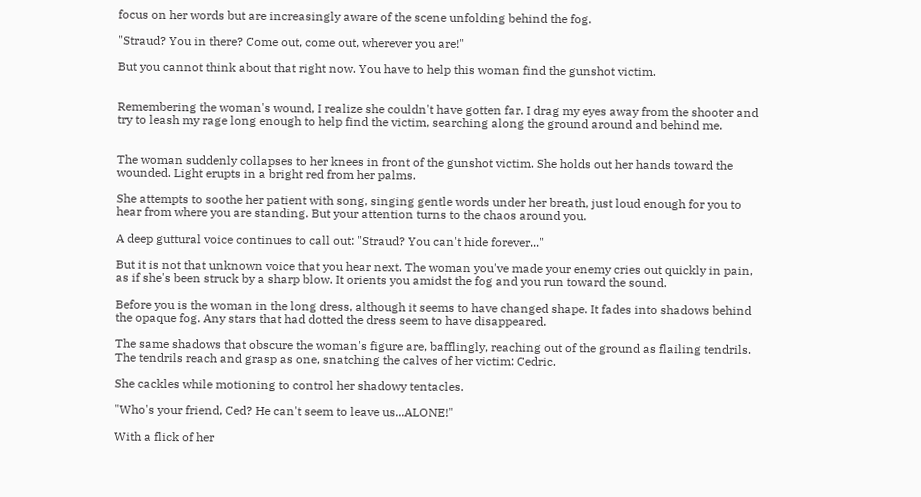focus on her words but are increasingly aware of the scene unfolding behind the fog.

"Straud? You in there? Come out, come out, wherever you are!"

But you cannot think about that right now. You have to help this woman find the gunshot victim.


Remembering the woman's wound, I realize she couldn't have gotten far. I drag my eyes away from the shooter and try to leash my rage long enough to help find the victim, searching along the ground around and behind me.


The woman suddenly collapses to her knees in front of the gunshot victim. She holds out her hands toward the wounded. Light erupts in a bright red from her palms.

She attempts to soothe her patient with song, singing gentle words under her breath, just loud enough for you to hear from where you are standing. But your attention turns to the chaos around you.

A deep guttural voice continues to call out: "Straud? You can't hide forever..."

But it is not that unknown voice that you hear next. The woman you've made your enemy cries out quickly in pain, as if she's been struck by a sharp blow. It orients you amidst the fog and you run toward the sound.

Before you is the woman in the long dress, although it seems to have changed shape. It fades into shadows behind the opaque fog. Any stars that had dotted the dress seem to have disappeared.

The same shadows that obscure the woman's figure are, bafflingly, reaching out of the ground as flailing tendrils. The tendrils reach and grasp as one, snatching the calves of her victim: Cedric.

She cackles while motioning to control her shadowy tentacles.

"Who's your friend, Ced? He can't seem to leave us...ALONE!"

With a flick of her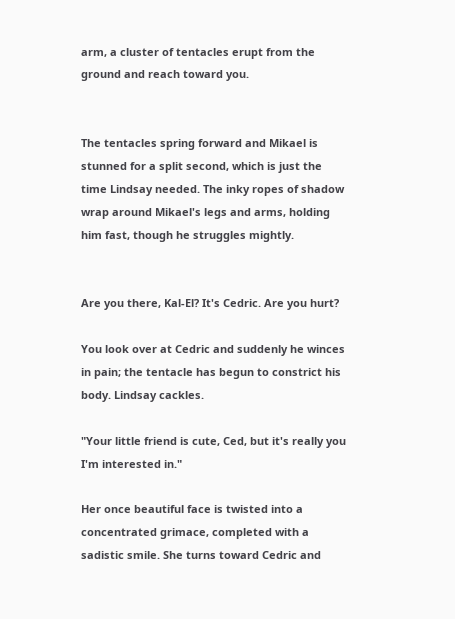arm, a cluster of tentacles erupt from the ground and reach toward you.


The tentacles spring forward and Mikael is stunned for a split second, which is just the time Lindsay needed. The inky ropes of shadow wrap around Mikael's legs and arms, holding him fast, though he struggles mightly.


Are you there, Kal-El? It's Cedric. Are you hurt?

You look over at Cedric and suddenly he winces in pain; the tentacle has begun to constrict his body. Lindsay cackles.

"Your little friend is cute, Ced, but it's really you I'm interested in."

Her once beautiful face is twisted into a concentrated grimace, completed with a sadistic smile. She turns toward Cedric and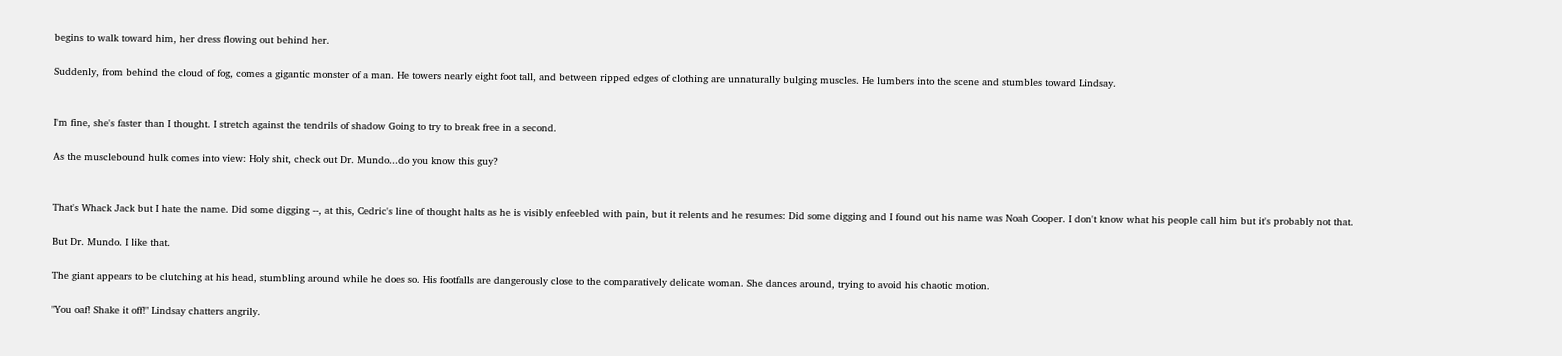begins to walk toward him, her dress flowing out behind her.

Suddenly, from behind the cloud of fog, comes a gigantic monster of a man. He towers nearly eight foot tall, and between ripped edges of clothing are unnaturally bulging muscles. He lumbers into the scene and stumbles toward Lindsay.


I'm fine, she's faster than I thought. I stretch against the tendrils of shadow Going to try to break free in a second.

As the musclebound hulk comes into view: Holy shit, check out Dr. Mundo...do you know this guy?


That's Whack Jack but I hate the name. Did some digging --, at this, Cedric's line of thought halts as he is visibly enfeebled with pain, but it relents and he resumes: Did some digging and I found out his name was Noah Cooper. I don't know what his people call him but it's probably not that.

But Dr. Mundo. I like that.

The giant appears to be clutching at his head, stumbling around while he does so. His footfalls are dangerously close to the comparatively delicate woman. She dances around, trying to avoid his chaotic motion.

"You oaf! Shake it off!" Lindsay chatters angrily.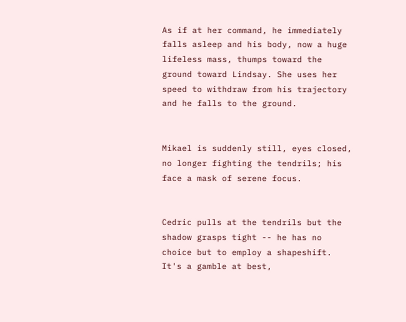As if at her command, he immediately falls asleep and his body, now a huge lifeless mass, thumps toward the ground toward Lindsay. She uses her speed to withdraw from his trajectory and he falls to the ground.


Mikael is suddenly still, eyes closed, no longer fighting the tendrils; his face a mask of serene focus.


Cedric pulls at the tendrils but the shadow grasps tight -- he has no choice but to employ a shapeshift. It's a gamble at best,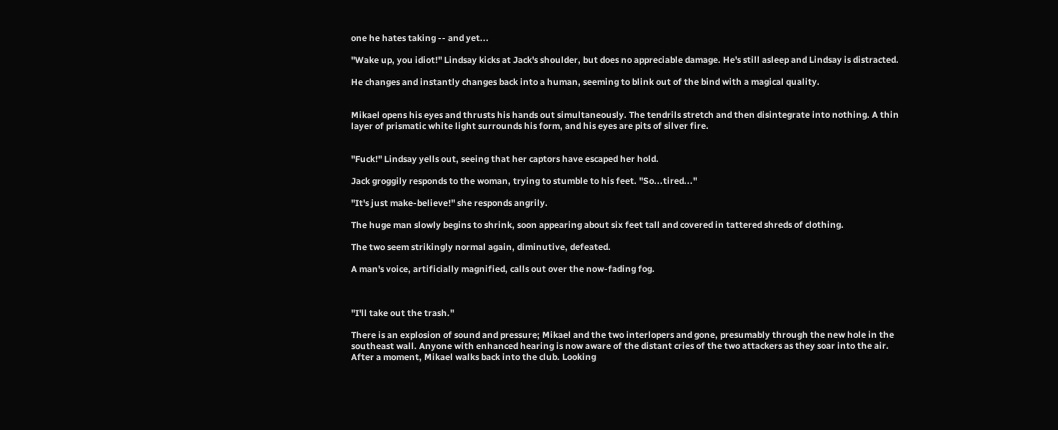one he hates taking -- and yet...

"Wake up, you idiot!" Lindsay kicks at Jack's shoulder, but does no appreciable damage. He's still asleep and Lindsay is distracted.

He changes and instantly changes back into a human, seeming to blink out of the bind with a magical quality.


Mikael opens his eyes and thrusts his hands out simultaneously. The tendrils stretch and then disintegrate into nothing. A thin layer of prismatic white light surrounds his form, and his eyes are pits of silver fire.


"Fuck!" Lindsay yells out, seeing that her captors have escaped her hold.

Jack groggily responds to the woman, trying to stumble to his feet. "So...tired..."

"It's just make-believe!" she responds angrily.

The huge man slowly begins to shrink, soon appearing about six feet tall and covered in tattered shreds of clothing.

The two seem strikingly normal again, diminutive, defeated.

A man's voice, artificially magnified, calls out over the now-fading fog.



"I'll take out the trash."

There is an explosion of sound and pressure; Mikael and the two interlopers and gone, presumably through the new hole in the southeast wall. Anyone with enhanced hearing is now aware of the distant cries of the two attackers as they soar into the air. After a moment, Mikael walks back into the club. Looking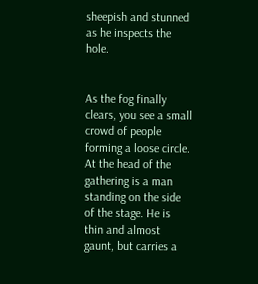sheepish and stunned as he inspects the hole.


As the fog finally clears, you see a small crowd of people forming a loose circle. At the head of the gathering is a man standing on the side of the stage. He is thin and almost gaunt, but carries a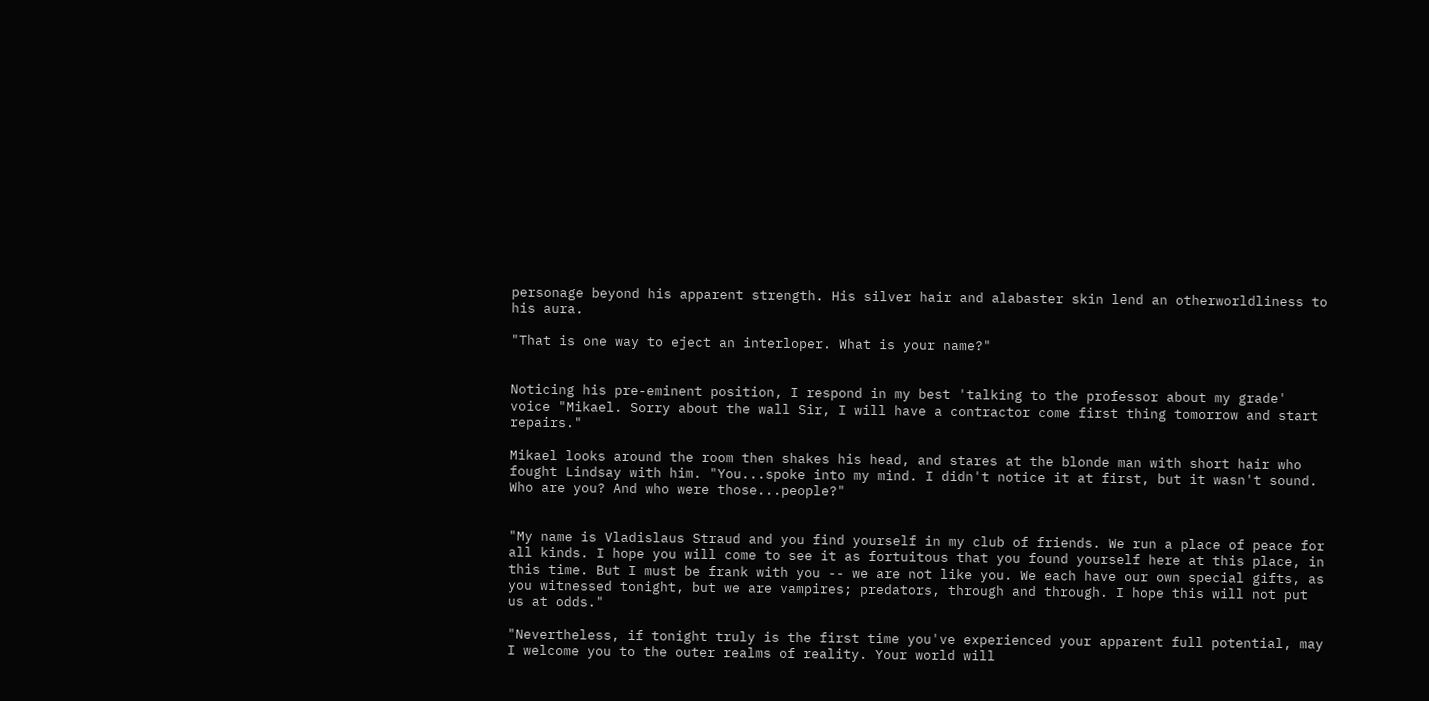personage beyond his apparent strength. His silver hair and alabaster skin lend an otherworldliness to his aura.

"That is one way to eject an interloper. What is your name?"


Noticing his pre-eminent position, I respond in my best 'talking to the professor about my grade' voice "Mikael. Sorry about the wall Sir, I will have a contractor come first thing tomorrow and start repairs."

Mikael looks around the room then shakes his head, and stares at the blonde man with short hair who fought Lindsay with him. "You...spoke into my mind. I didn't notice it at first, but it wasn't sound. Who are you? And who were those...people?"


"My name is Vladislaus Straud and you find yourself in my club of friends. We run a place of peace for all kinds. I hope you will come to see it as fortuitous that you found yourself here at this place, in this time. But I must be frank with you -- we are not like you. We each have our own special gifts, as you witnessed tonight, but we are vampires; predators, through and through. I hope this will not put us at odds."

"Nevertheless, if tonight truly is the first time you've experienced your apparent full potential, may I welcome you to the outer realms of reality. Your world will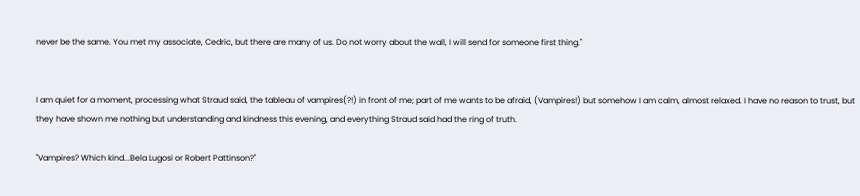never be the same. You met my associate, Cedric, but there are many of us. Do not worry about the wall, I will send for someone first thing."


I am quiet for a moment, processing what Straud said, the tableau of vampires(?!) in front of me; part of me wants to be afraid, (Vampires!) but somehow I am calm, almost relaxed. I have no reason to trust, but they have shown me nothing but understanding and kindness this evening, and everything Straud said had the ring of truth.

"Vampires? Which kind...Bela Lugosi or Robert Pattinson?"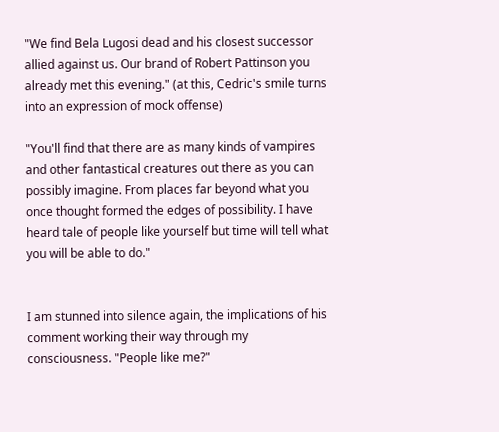"We find Bela Lugosi dead and his closest successor allied against us. Our brand of Robert Pattinson you already met this evening." (at this, Cedric's smile turns into an expression of mock offense)

"You'll find that there are as many kinds of vampires and other fantastical creatures out there as you can possibly imagine. From places far beyond what you once thought formed the edges of possibility. I have heard tale of people like yourself but time will tell what you will be able to do."


I am stunned into silence again, the implications of his comment working their way through my consciousness. "People like me?"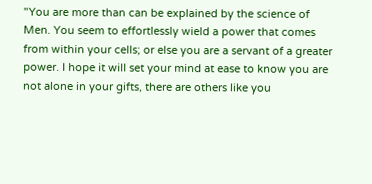"You are more than can be explained by the science of Men. You seem to effortlessly wield a power that comes from within your cells; or else you are a servant of a greater power. I hope it will set your mind at ease to know you are not alone in your gifts, there are others like you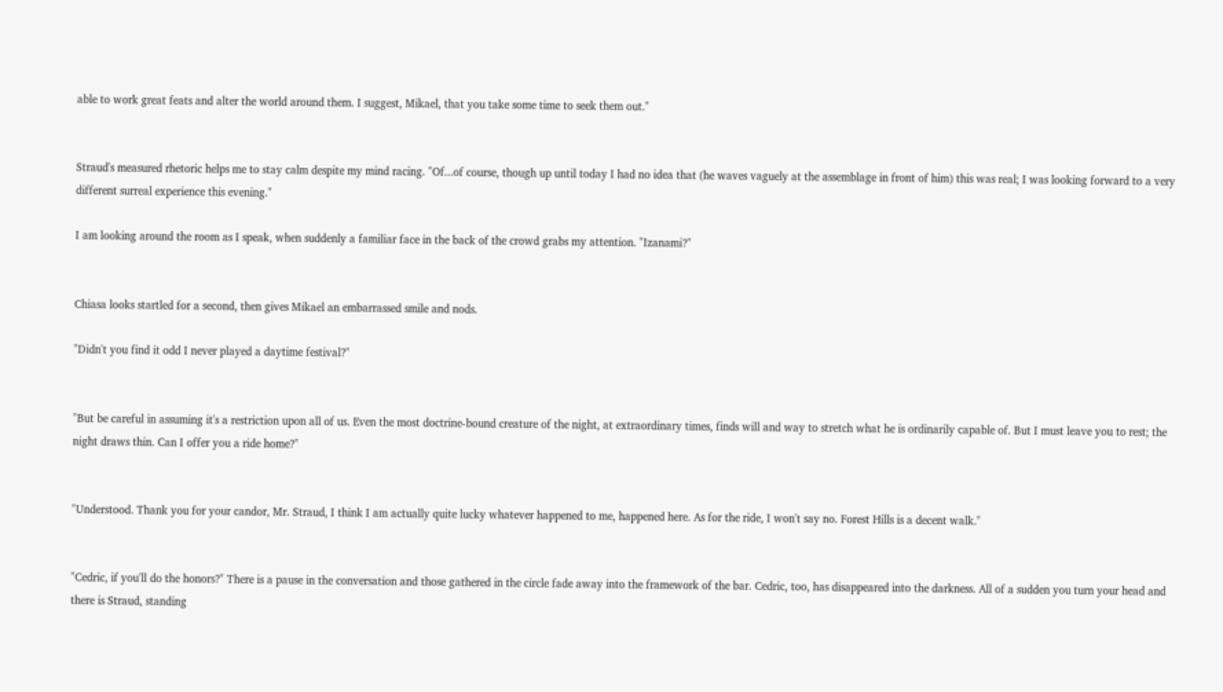able to work great feats and alter the world around them. I suggest, Mikael, that you take some time to seek them out."


Straud's measured rhetoric helps me to stay calm despite my mind racing. "Of...of course, though up until today I had no idea that (he waves vaguely at the assemblage in front of him) this was real; I was looking forward to a very different surreal experience this evening."

I am looking around the room as I speak, when suddenly a familiar face in the back of the crowd grabs my attention. "Izanami?"


Chiasa looks startled for a second, then gives Mikael an embarrassed smile and nods.

"Didn't you find it odd I never played a daytime festival?"


"But be careful in assuming it's a restriction upon all of us. Even the most doctrine-bound creature of the night, at extraordinary times, finds will and way to stretch what he is ordinarily capable of. But I must leave you to rest; the night draws thin. Can I offer you a ride home?"


"Understood. Thank you for your candor, Mr. Straud, I think I am actually quite lucky whatever happened to me, happened here. As for the ride, I won't say no. Forest Hills is a decent walk."


"Cedric, if you'll do the honors?" There is a pause in the conversation and those gathered in the circle fade away into the framework of the bar. Cedric, too, has disappeared into the darkness. All of a sudden you turn your head and there is Straud, standing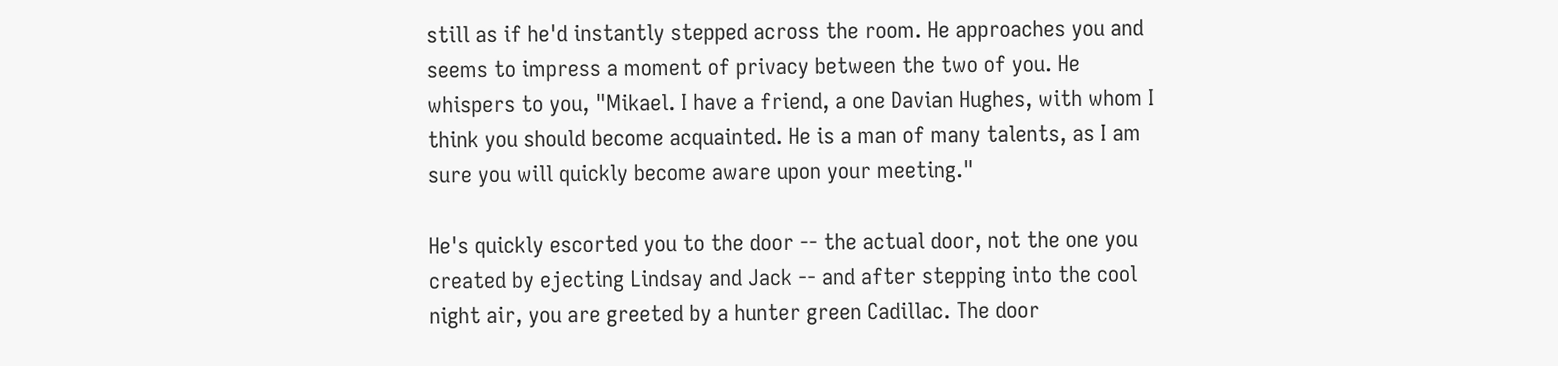still as if he'd instantly stepped across the room. He approaches you and seems to impress a moment of privacy between the two of you. He whispers to you, "Mikael. I have a friend, a one Davian Hughes, with whom I think you should become acquainted. He is a man of many talents, as I am sure you will quickly become aware upon your meeting."

He's quickly escorted you to the door -- the actual door, not the one you created by ejecting Lindsay and Jack -- and after stepping into the cool night air, you are greeted by a hunter green Cadillac. The door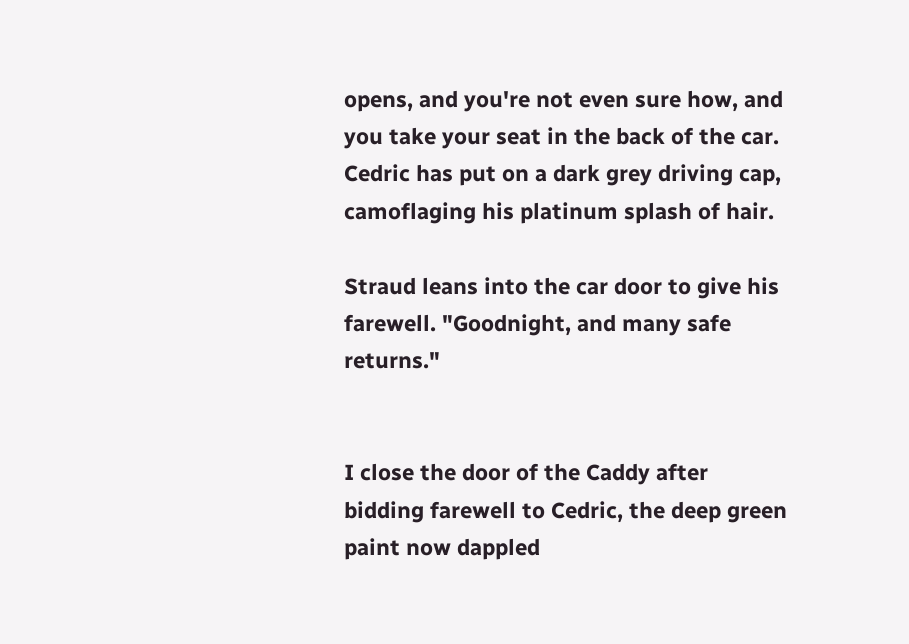opens, and you're not even sure how, and you take your seat in the back of the car. Cedric has put on a dark grey driving cap, camoflaging his platinum splash of hair.

Straud leans into the car door to give his farewell. "Goodnight, and many safe returns."


I close the door of the Caddy after bidding farewell to Cedric, the deep green paint now dappled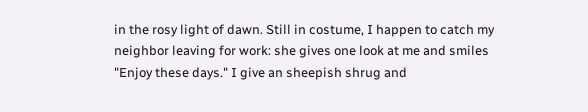in the rosy light of dawn. Still in costume, I happen to catch my neighbor leaving for work: she gives one look at me and smiles "Enjoy these days." I give an sheepish shrug and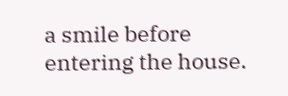a smile before entering the house.